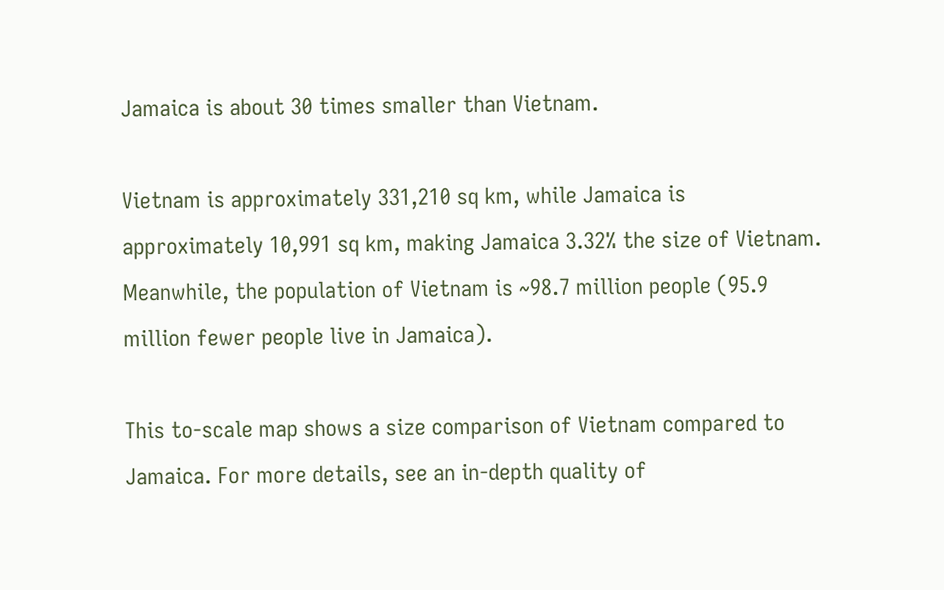Jamaica is about 30 times smaller than Vietnam.

Vietnam is approximately 331,210 sq km, while Jamaica is approximately 10,991 sq km, making Jamaica 3.32% the size of Vietnam. Meanwhile, the population of Vietnam is ~98.7 million people (95.9 million fewer people live in Jamaica).

This to-scale map shows a size comparison of Vietnam compared to Jamaica. For more details, see an in-depth quality of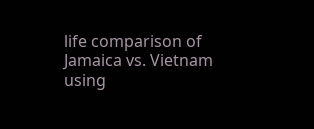life comparison of Jamaica vs. Vietnam using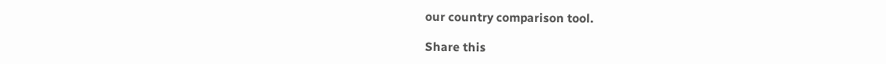our country comparison tool.

Share this